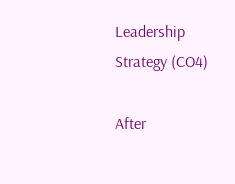Leadership Strategy (CO4)

After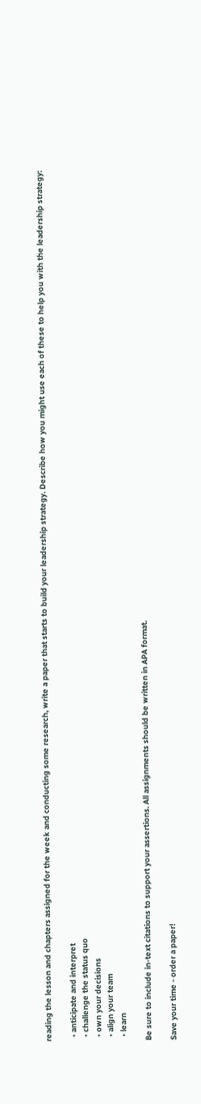reading the lesson and chapters assigned for the week and conducting some research, write a paper that starts to build your leadership strategy. Describe how you might use each of these to help you with the leadership strategy:

  • anticipate and interpret
  • challenge the status quo
  • own your decisions
  • align your team
  • learn

Be sure to include in-text citations to support your assertions. All assignments should be written in APA format.

Save your time - order a paper!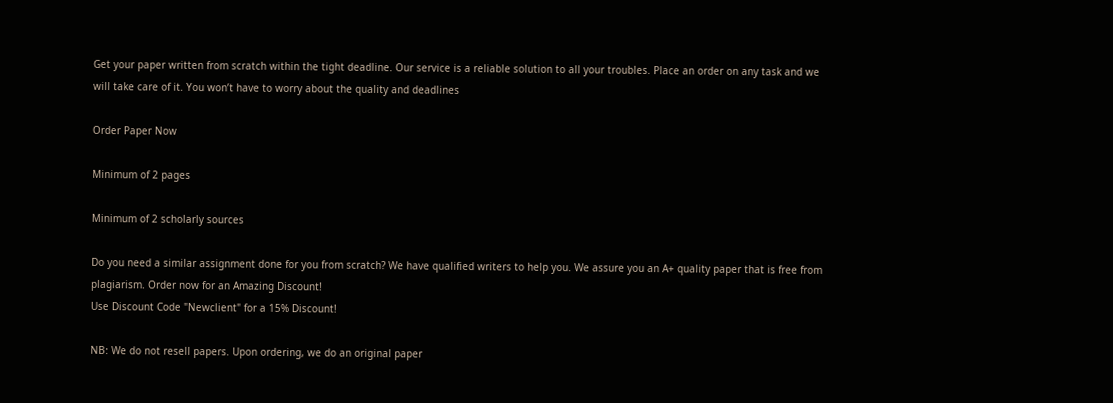Get your paper written from scratch within the tight deadline. Our service is a reliable solution to all your troubles. Place an order on any task and we will take care of it. You won’t have to worry about the quality and deadlines

Order Paper Now

Minimum of 2 pages

Minimum of 2 scholarly sources

Do you need a similar assignment done for you from scratch? We have qualified writers to help you. We assure you an A+ quality paper that is free from plagiarism. Order now for an Amazing Discount!
Use Discount Code "Newclient" for a 15% Discount!

NB: We do not resell papers. Upon ordering, we do an original paper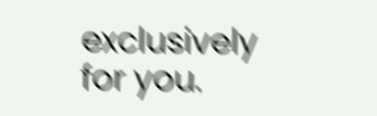exclusively for you.